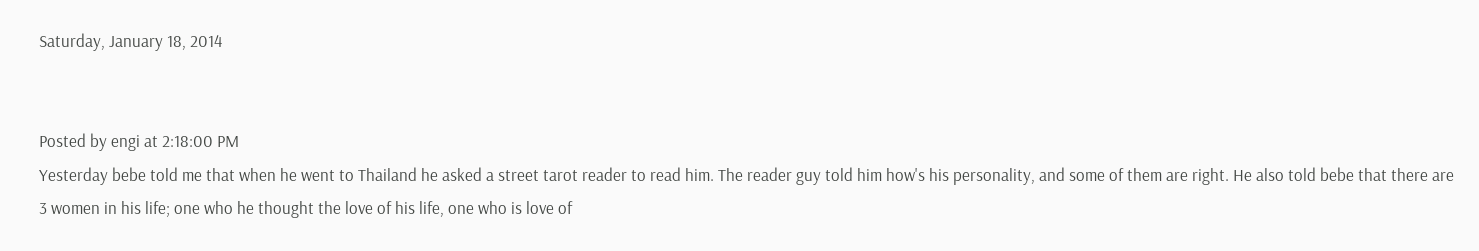Saturday, January 18, 2014


Posted by engi at 2:18:00 PM
Yesterday bebe told me that when he went to Thailand he asked a street tarot reader to read him. The reader guy told him how's his personality, and some of them are right. He also told bebe that there are 3 women in his life; one who he thought the love of his life, one who is love of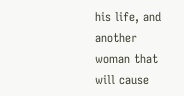his life, and another woman that will cause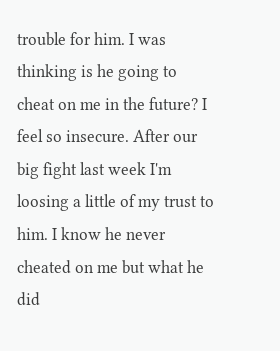trouble for him. I was thinking is he going to cheat on me in the future? I feel so insecure. After our big fight last week I'm loosing a little of my trust to him. I know he never cheated on me but what he did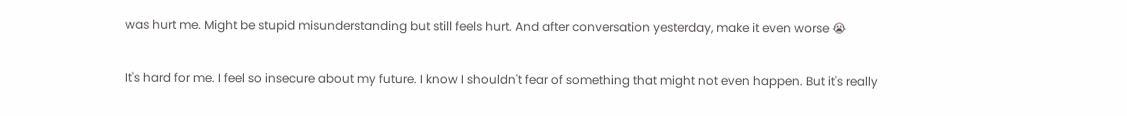was hurt me. Might be stupid misunderstanding but still feels hurt. And after conversation yesterday, make it even worse 😭

It's hard for me. I feel so insecure about my future. I know I shouldn't fear of something that might not even happen. But it's really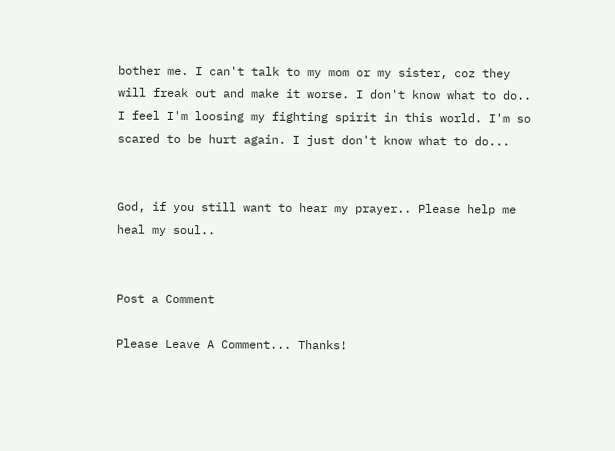bother me. I can't talk to my mom or my sister, coz they will freak out and make it worse. I don't know what to do.. I feel I'm loosing my fighting spirit in this world. I'm so scared to be hurt again. I just don't know what to do...


God, if you still want to hear my prayer.. Please help me heal my soul..


Post a Comment

Please Leave A Comment... Thanks!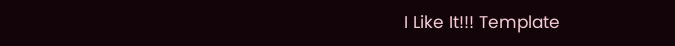I Like It!!! Template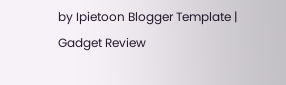by Ipietoon Blogger Template | Gadget Review